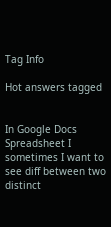Tag Info

Hot answers tagged


In Google Docs Spreadsheet I sometimes I want to see diff between two distinct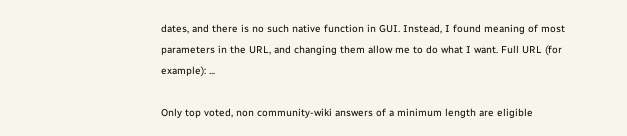dates, and there is no such native function in GUI. Instead, I found meaning of most parameters in the URL, and changing them allow me to do what I want. Full URL (for example): ...

Only top voted, non community-wiki answers of a minimum length are eligible